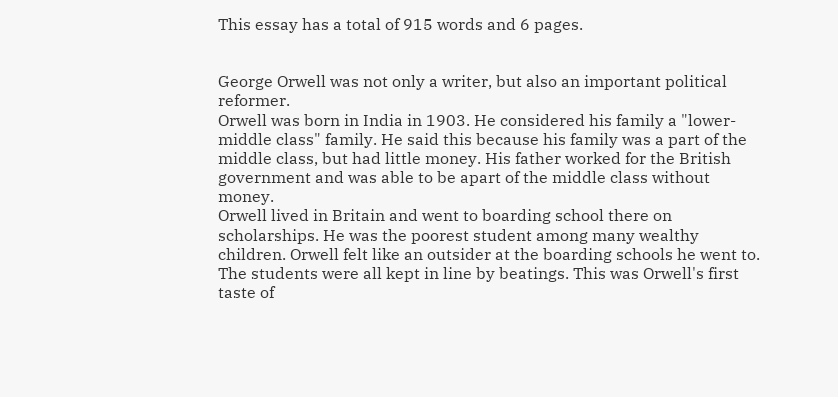This essay has a total of 915 words and 6 pages.


George Orwell was not only a writer, but also an important political reformer.
Orwell was born in India in 1903. He considered his family a "lower-middle class" family. He said this because his family was a part of the middle class, but had little money. His father worked for the British government and was able to be apart of the middle class without money.
Orwell lived in Britain and went to boarding school there on scholarships. He was the poorest student among many wealthy children. Orwell felt like an outsider at the boarding schools he went to. The students were all kept in line by beatings. This was Orwell's first taste of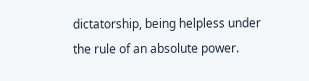dictatorship, being helpless under the rule of an absolute power.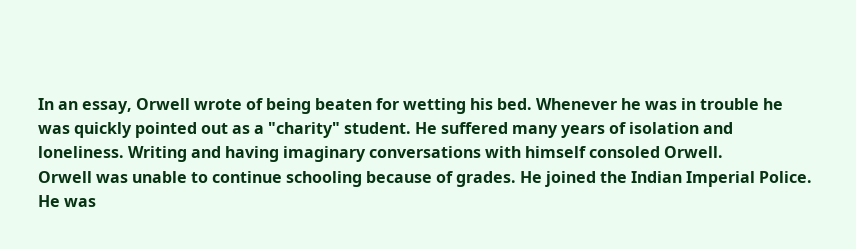In an essay, Orwell wrote of being beaten for wetting his bed. Whenever he was in trouble he was quickly pointed out as a "charity" student. He suffered many years of isolation and loneliness. Writing and having imaginary conversations with himself consoled Orwell.
Orwell was unable to continue schooling because of grades. He joined the Indian Imperial Police. He was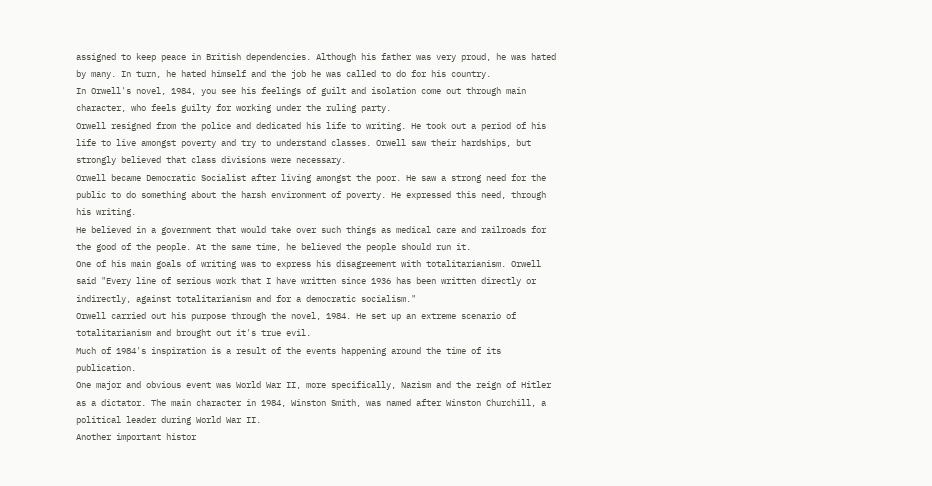assigned to keep peace in British dependencies. Although his father was very proud, he was hated by many. In turn, he hated himself and the job he was called to do for his country.
In Orwell's novel, 1984, you see his feelings of guilt and isolation come out through main character, who feels guilty for working under the ruling party.
Orwell resigned from the police and dedicated his life to writing. He took out a period of his life to live amongst poverty and try to understand classes. Orwell saw their hardships, but strongly believed that class divisions were necessary.
Orwell became Democratic Socialist after living amongst the poor. He saw a strong need for the public to do something about the harsh environment of poverty. He expressed this need, through his writing.
He believed in a government that would take over such things as medical care and railroads for the good of the people. At the same time, he believed the people should run it.
One of his main goals of writing was to express his disagreement with totalitarianism. Orwell said "Every line of serious work that I have written since 1936 has been written directly or indirectly, against totalitarianism and for a democratic socialism."
Orwell carried out his purpose through the novel, 1984. He set up an extreme scenario of totalitarianism and brought out it's true evil.
Much of 1984's inspiration is a result of the events happening around the time of its publication.
One major and obvious event was World War II, more specifically, Nazism and the reign of Hitler as a dictator. The main character in 1984, Winston Smith, was named after Winston Churchill, a political leader during World War II.
Another important histor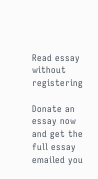Read essay without registering

Donate an essay now and get the full essay emailed you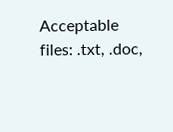Acceptable files: .txt, .doc,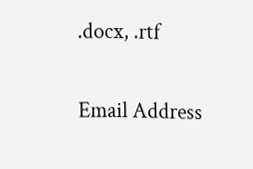.docx, .rtf

Email Address